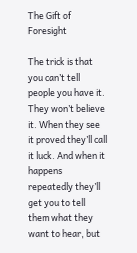The Gift of Foresight

The trick is that you can’t tell people you have it. They won’t believe it. When they see it proved they’ll call it luck. And when it happens repeatedly they’ll get you to tell them what they want to hear, but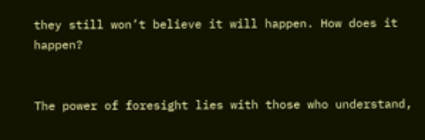they still won’t believe it will happen. How does it happen?


The power of foresight lies with those who understand,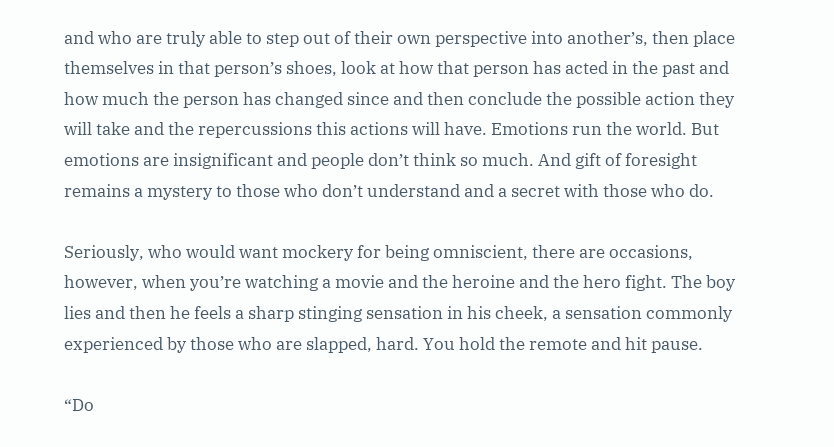and who are truly able to step out of their own perspective into another’s, then place themselves in that person’s shoes, look at how that person has acted in the past and how much the person has changed since and then conclude the possible action they will take and the repercussions this actions will have. Emotions run the world. But emotions are insignificant and people don’t think so much. And gift of foresight remains a mystery to those who don’t understand and a secret with those who do.

Seriously, who would want mockery for being omniscient, there are occasions, however, when you’re watching a movie and the heroine and the hero fight. The boy lies and then he feels a sharp stinging sensation in his cheek, a sensation commonly experienced by those who are slapped, hard. You hold the remote and hit pause.

“Do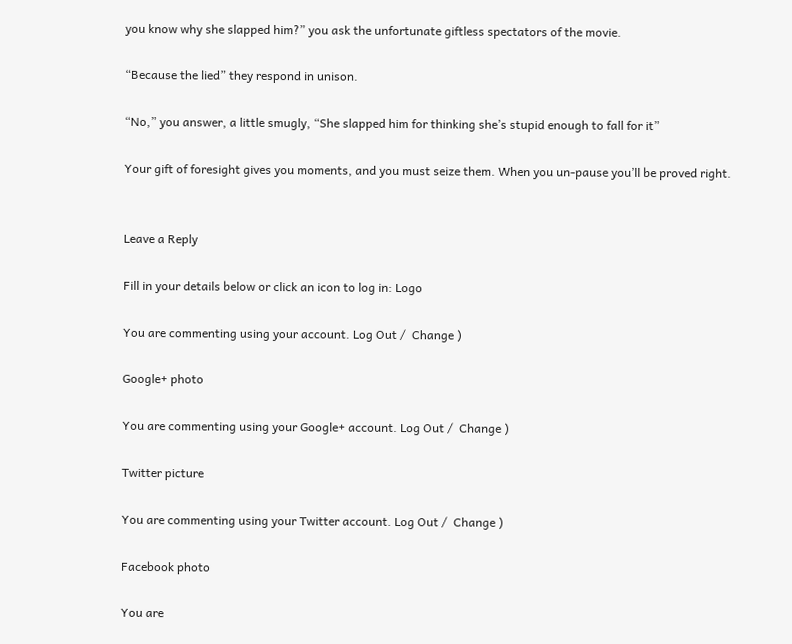you know why she slapped him?” you ask the unfortunate giftless spectators of the movie.

“Because the lied” they respond in unison.

“No,” you answer, a little smugly, “She slapped him for thinking she’s stupid enough to fall for it”

Your gift of foresight gives you moments, and you must seize them. When you un-pause you’ll be proved right.


Leave a Reply

Fill in your details below or click an icon to log in: Logo

You are commenting using your account. Log Out /  Change )

Google+ photo

You are commenting using your Google+ account. Log Out /  Change )

Twitter picture

You are commenting using your Twitter account. Log Out /  Change )

Facebook photo

You are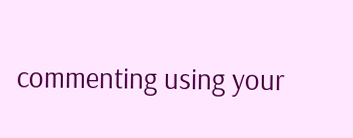commenting using your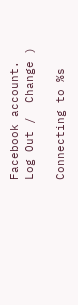Facebook account. Log Out /  Change )

Connecting to %s